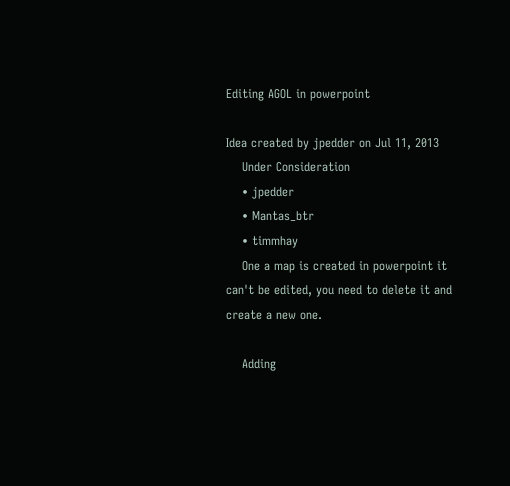Editing AGOL in powerpoint

Idea created by jpedder on Jul 11, 2013
    Under Consideration
    • jpedder
    • Mantas_btr
    • timmhay
    One a map is created in powerpoint it can't be edited, you need to delete it and create a new one.

    Adding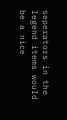seperators in the legend items would be a nice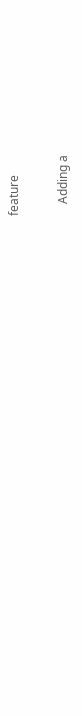feature

    Adding a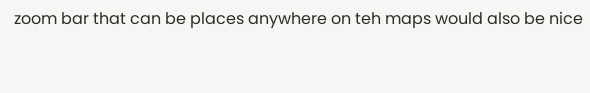zoom bar that can be places anywhere on teh maps would also be nice